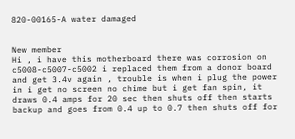820-00165-A water damaged


New member
Hi , i have this motherboard there was corrosion on c5008-c5007-c5002 i replaced them from a donor board and get 3.4v again , trouble is when i plug the power in i get no screen no chime but i get fan spin, it draws 0.4 amps for 20 sec then shuts off then starts backup and goes from 0.4 up to 0.7 then shuts off for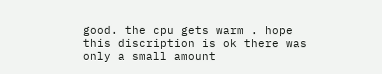good. the cpu gets warm . hope this discription is ok there was only a small amount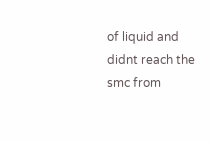of liquid and didnt reach the smc from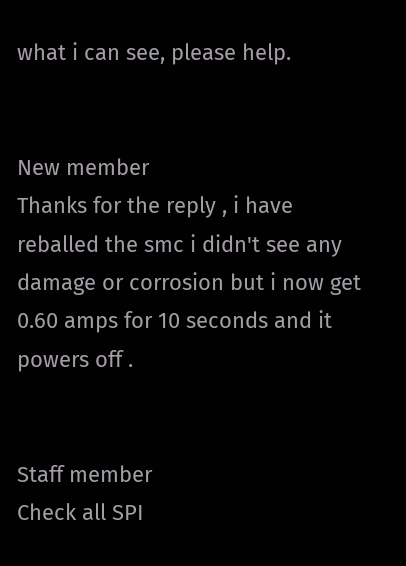what i can see, please help.


New member
Thanks for the reply , i have reballed the smc i didn't see any damage or corrosion but i now get 0.60 amps for 10 seconds and it powers off .


Staff member
Check all SPI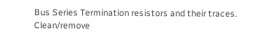Bus Series Termination resistors and their traces.
Clean/remove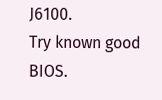J6100.
Try known good BIOS.